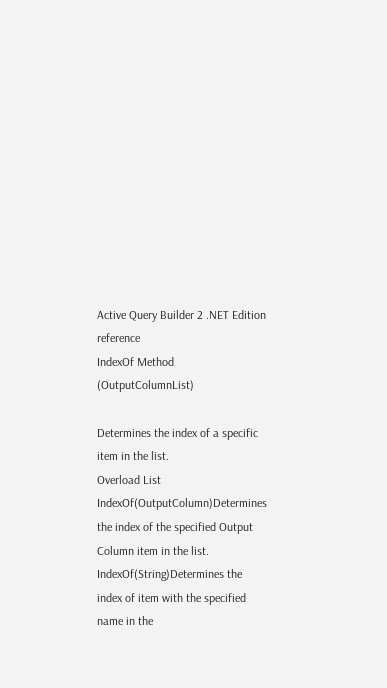Active Query Builder 2 .NET Edition reference
IndexOf Method (OutputColumnList)

Determines the index of a specific item in the list.
Overload List
IndexOf(OutputColumn)Determines the index of the specified Output Column item in the list.
IndexOf(String)Determines the index of item with the specified name in the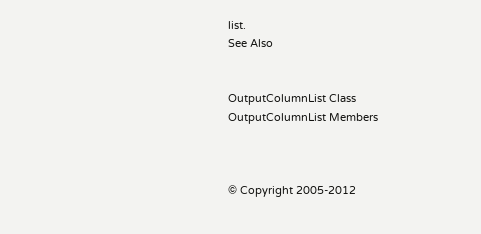list.
See Also


OutputColumnList Class
OutputColumnList Members



© Copyright 2005-2012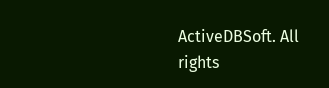ActiveDBSoft. All rights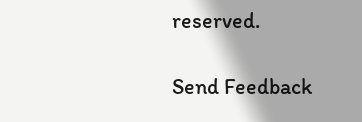reserved.

Send Feedback